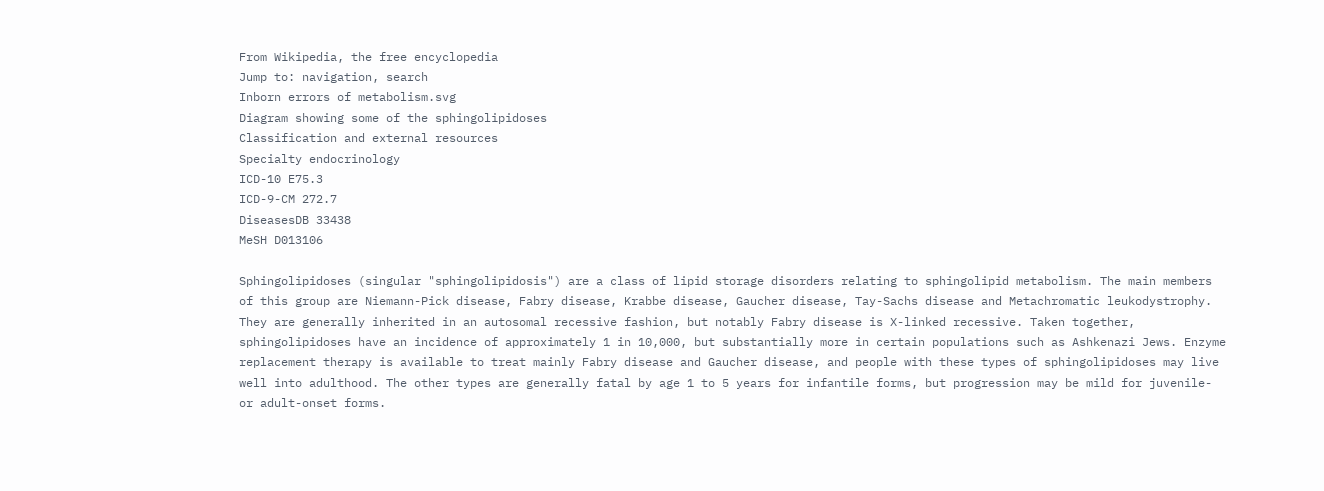From Wikipedia, the free encyclopedia
Jump to: navigation, search
Inborn errors of metabolism.svg
Diagram showing some of the sphingolipidoses
Classification and external resources
Specialty endocrinology
ICD-10 E75.3
ICD-9-CM 272.7
DiseasesDB 33438
MeSH D013106

Sphingolipidoses (singular "sphingolipidosis") are a class of lipid storage disorders relating to sphingolipid metabolism. The main members of this group are Niemann-Pick disease, Fabry disease, Krabbe disease, Gaucher disease, Tay-Sachs disease and Metachromatic leukodystrophy. They are generally inherited in an autosomal recessive fashion, but notably Fabry disease is X-linked recessive. Taken together, sphingolipidoses have an incidence of approximately 1 in 10,000, but substantially more in certain populations such as Ashkenazi Jews. Enzyme replacement therapy is available to treat mainly Fabry disease and Gaucher disease, and people with these types of sphingolipidoses may live well into adulthood. The other types are generally fatal by age 1 to 5 years for infantile forms, but progression may be mild for juvenile- or adult-onset forms.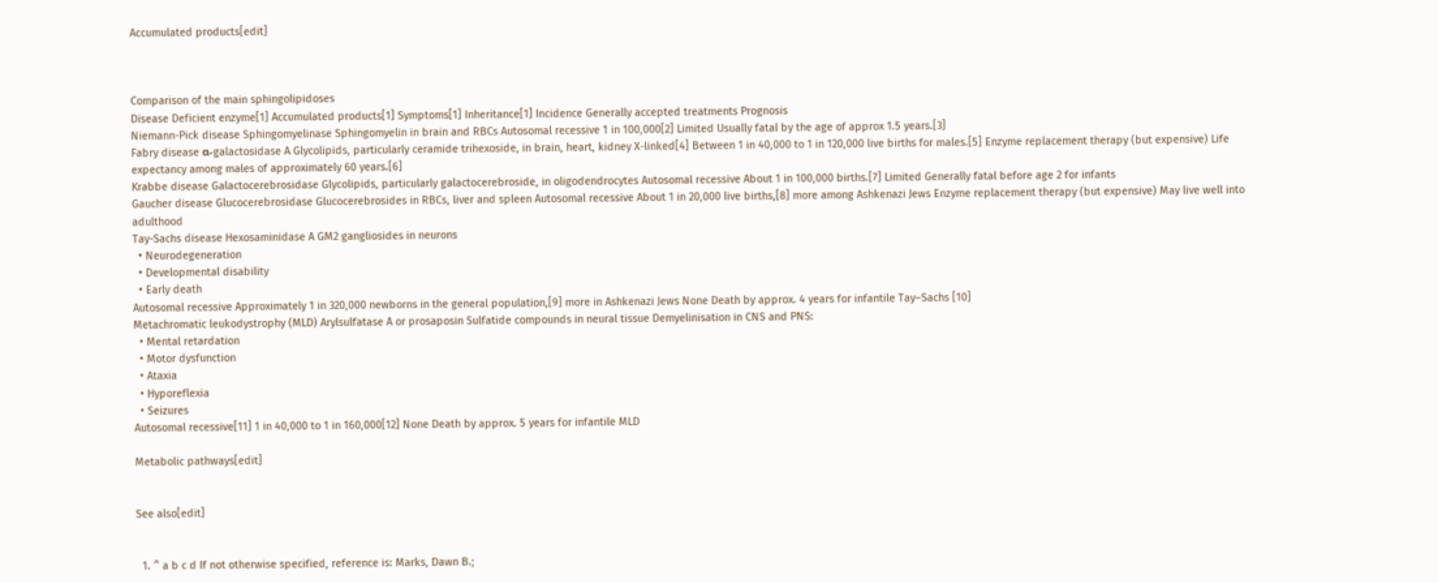Accumulated products[edit]



Comparison of the main sphingolipidoses
Disease Deficient enzyme[1] Accumulated products[1] Symptoms[1] Inheritance[1] Incidence Generally accepted treatments Prognosis
Niemann-Pick disease Sphingomyelinase Sphingomyelin in brain and RBCs Autosomal recessive 1 in 100,000[2] Limited Usually fatal by the age of approx 1.5 years.[3]
Fabry disease α-galactosidase A Glycolipids, particularly ceramide trihexoside, in brain, heart, kidney X-linked[4] Between 1 in 40,000 to 1 in 120,000 live births for males.[5] Enzyme replacement therapy (but expensive) Life expectancy among males of approximately 60 years.[6]
Krabbe disease Galactocerebrosidase Glycolipids, particularly galactocerebroside, in oligodendrocytes Autosomal recessive About 1 in 100,000 births.[7] Limited Generally fatal before age 2 for infants
Gaucher disease Glucocerebrosidase Glucocerebrosides in RBCs, liver and spleen Autosomal recessive About 1 in 20,000 live births,[8] more among Ashkenazi Jews Enzyme replacement therapy (but expensive) May live well into adulthood
Tay-Sachs disease Hexosaminidase A GM2 gangliosides in neurons
  • Neurodegeneration
  • Developmental disability
  • Early death
Autosomal recessive Approximately 1 in 320,000 newborns in the general population,[9] more in Ashkenazi Jews None Death by approx. 4 years for infantile Tay–Sachs [10]
Metachromatic leukodystrophy (MLD) Arylsulfatase A or prosaposin Sulfatide compounds in neural tissue Demyelinisation in CNS and PNS:
  • Mental retardation
  • Motor dysfunction
  • Ataxia
  • Hyporeflexia
  • Seizures
Autosomal recessive[11] 1 in 40,000 to 1 in 160,000[12] None Death by approx. 5 years for infantile MLD

Metabolic pathways[edit]


See also[edit]


  1. ^ a b c d If not otherwise specified, reference is: Marks, Dawn B.;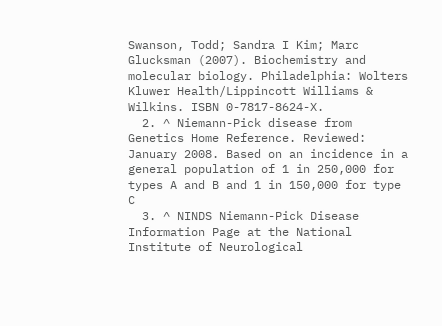Swanson, Todd; Sandra I Kim; Marc Glucksman (2007). Biochemistry and molecular biology. Philadelphia: Wolters Kluwer Health/Lippincott Williams & Wilkins. ISBN 0-7817-8624-X.
  2. ^ Niemann-Pick disease from Genetics Home Reference. Reviewed: January 2008. Based on an incidence in a general population of 1 in 250,000 for types A and B and 1 in 150,000 for type C
  3. ^ NINDS Niemann-Pick Disease Information Page at the National Institute of Neurological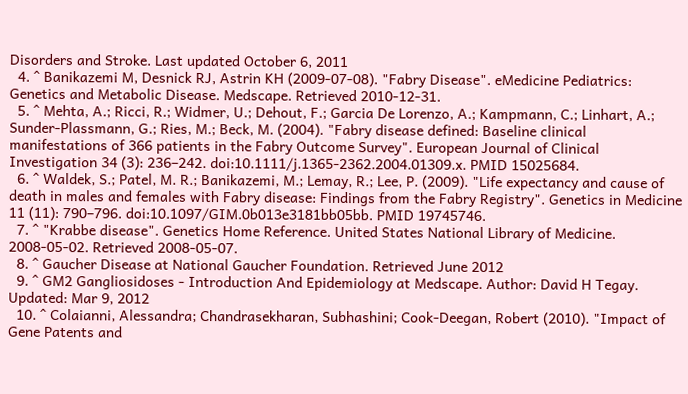Disorders and Stroke. Last updated October 6, 2011
  4. ^ Banikazemi M, Desnick RJ, Astrin KH (2009-07-08). "Fabry Disease". eMedicine Pediatrics: Genetics and Metabolic Disease. Medscape. Retrieved 2010-12-31.
  5. ^ Mehta, A.; Ricci, R.; Widmer, U.; Dehout, F.; Garcia De Lorenzo, A.; Kampmann, C.; Linhart, A.; Sunder-Plassmann, G.; Ries, M.; Beck, M. (2004). "Fabry disease defined: Baseline clinical manifestations of 366 patients in the Fabry Outcome Survey". European Journal of Clinical Investigation 34 (3): 236–242. doi:10.1111/j.1365-2362.2004.01309.x. PMID 15025684.
  6. ^ Waldek, S.; Patel, M. R.; Banikazemi, M.; Lemay, R.; Lee, P. (2009). "Life expectancy and cause of death in males and females with Fabry disease: Findings from the Fabry Registry". Genetics in Medicine 11 (11): 790–796. doi:10.1097/GIM.0b013e3181bb05bb. PMID 19745746.
  7. ^ "Krabbe disease". Genetics Home Reference. United States National Library of Medicine. 2008-05-02. Retrieved 2008-05-07.
  8. ^ Gaucher Disease at National Gaucher Foundation. Retrieved June 2012
  9. ^ GM2 Gangliosidoses - Introduction And Epidemiology at Medscape. Author: David H Tegay. Updated: Mar 9, 2012
  10. ^ Colaianni, Alessandra; Chandrasekharan, Subhashini; Cook-Deegan, Robert (2010). "Impact of Gene Patents and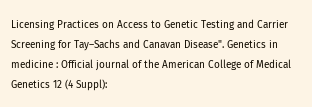Licensing Practices on Access to Genetic Testing and Carrier Screening for Tay–Sachs and Canavan Disease". Genetics in medicine : Official journal of the American College of Medical Genetics 12 (4 Suppl):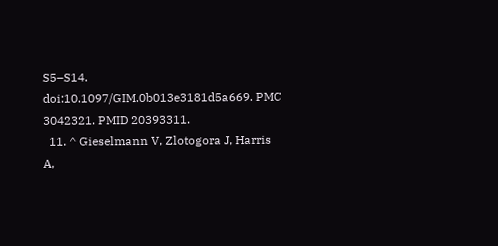S5–S14. doi:10.1097/GIM.0b013e3181d5a669. PMC 3042321. PMID 20393311.
  11. ^ Gieselmann V, Zlotogora J, Harris A,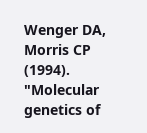Wenger DA, Morris CP (1994). "Molecular genetics of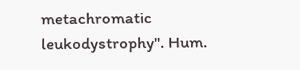metachromatic leukodystrophy". Hum.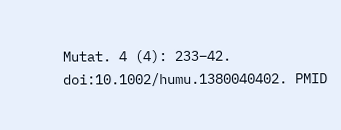Mutat. 4 (4): 233–42. doi:10.1002/humu.1380040402. PMID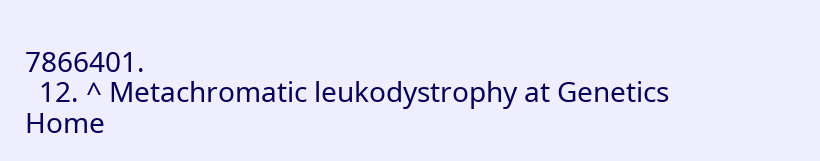7866401.
  12. ^ Metachromatic leukodystrophy at Genetics Home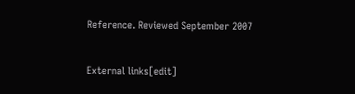Reference. Reviewed September 2007

External links[edit]